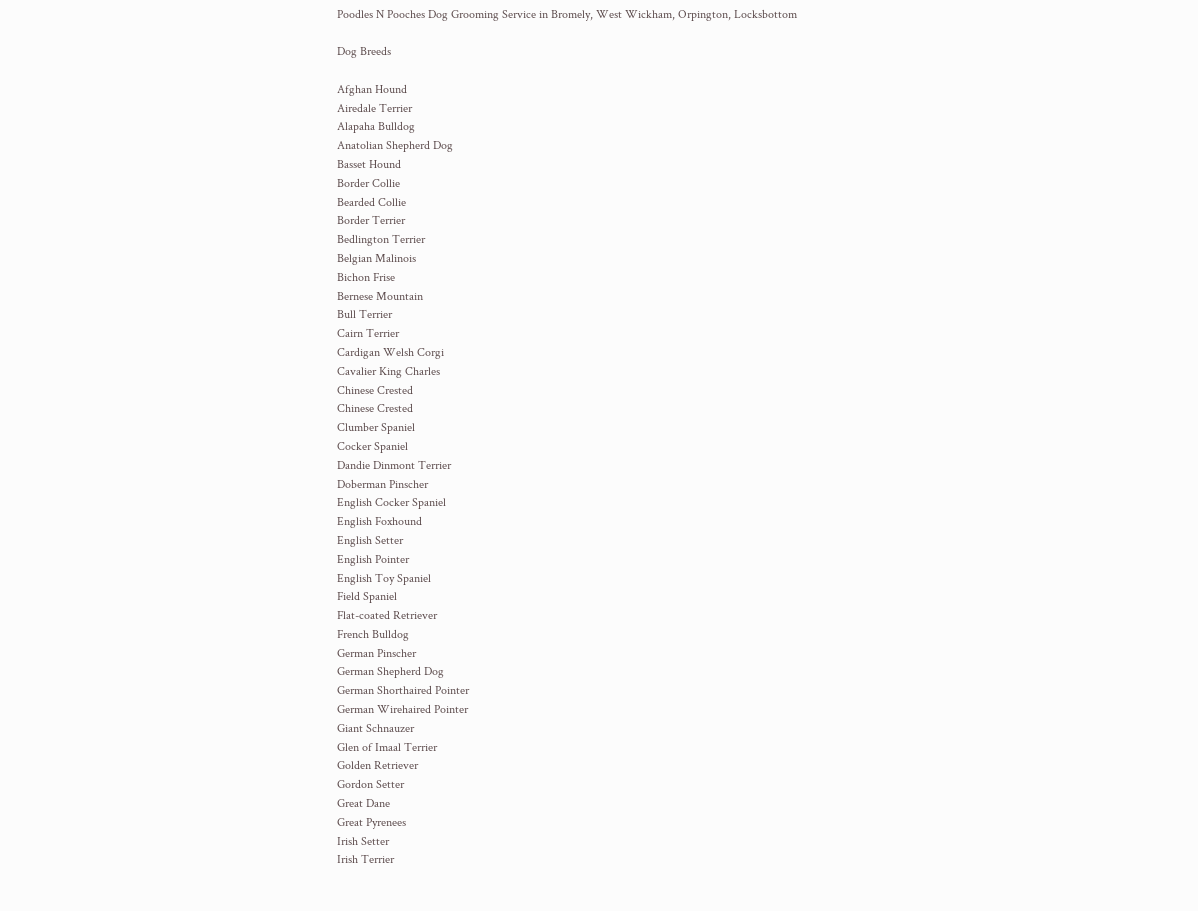Poodles N Pooches Dog Grooming Service in Bromely, West Wickham, Orpington, Locksbottom

Dog Breeds

Afghan Hound
Airedale Terrier
Alapaha Bulldog
Anatolian Shepherd Dog
Basset Hound
Border Collie
Bearded Collie
Border Terrier
Bedlington Terrier
Belgian Malinois
Bichon Frise
Bernese Mountain
Bull Terrier
Cairn Terrier
Cardigan Welsh Corgi
Cavalier King Charles
Chinese Crested
Chinese Crested
Clumber Spaniel
Cocker Spaniel
Dandie Dinmont Terrier
Doberman Pinscher
English Cocker Spaniel
English Foxhound
English Setter
English Pointer
English Toy Spaniel
Field Spaniel
Flat-coated Retriever
French Bulldog
German Pinscher
German Shepherd Dog
German Shorthaired Pointer
German Wirehaired Pointer
Giant Schnauzer
Glen of Imaal Terrier
Golden Retriever
Gordon Setter
Great Dane
Great Pyrenees
Irish Setter
Irish Terrier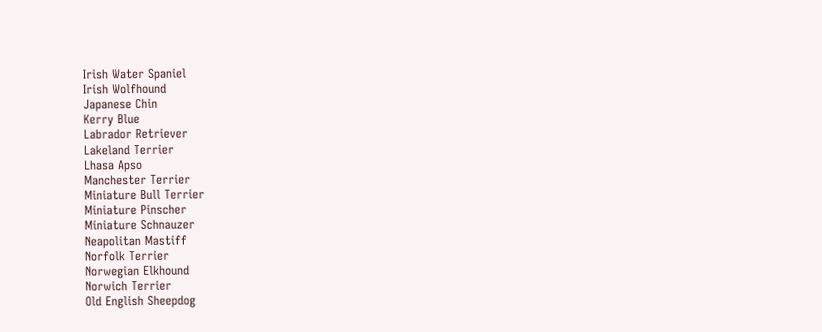Irish Water Spaniel
Irish Wolfhound
Japanese Chin
Kerry Blue
Labrador Retriever
Lakeland Terrier
Lhasa Apso
Manchester Terrier
Miniature Bull Terrier
Miniature Pinscher
Miniature Schnauzer
Neapolitan Mastiff
Norfolk Terrier
Norwegian Elkhound
Norwich Terrier
Old English Sheepdog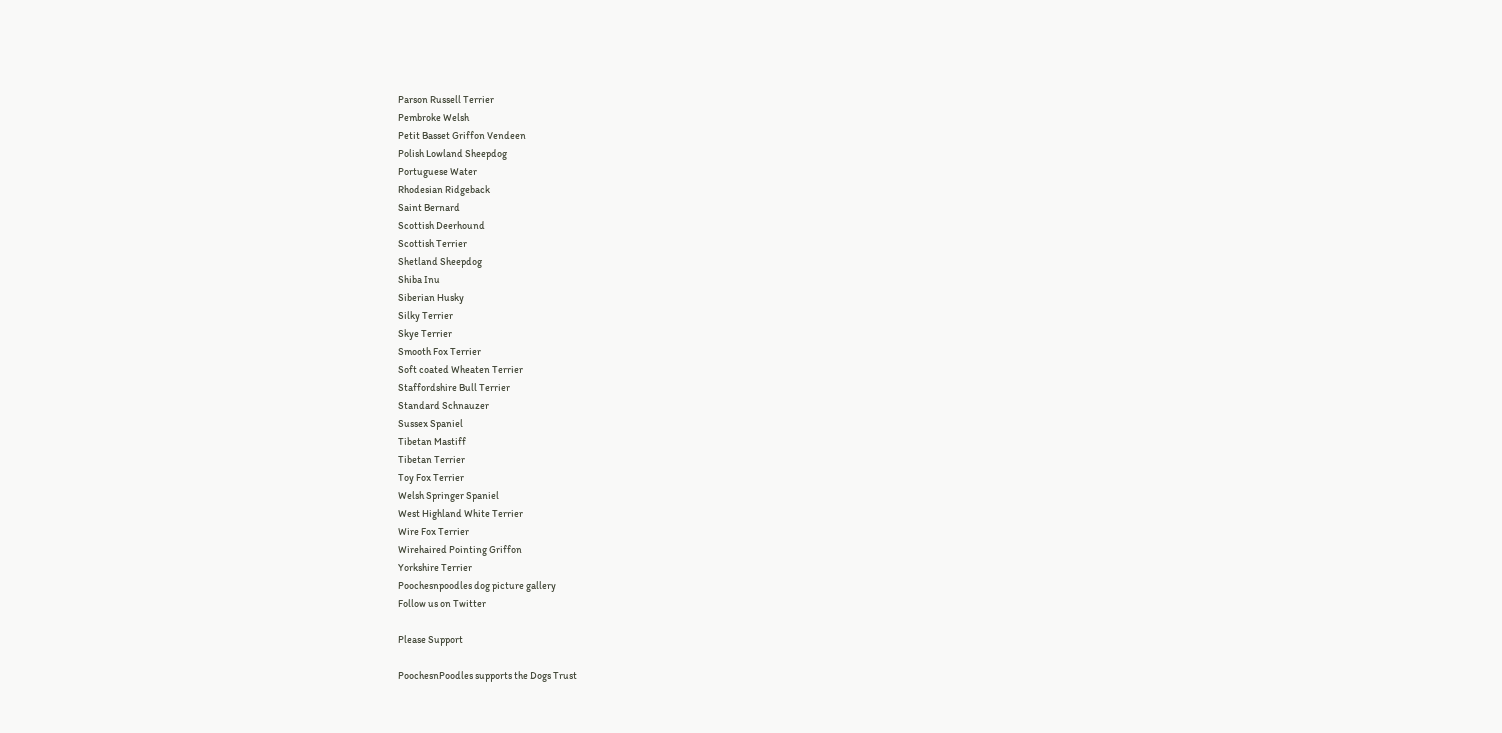Parson Russell Terrier
Pembroke Welsh
Petit Basset Griffon Vendeen
Polish Lowland Sheepdog
Portuguese Water
Rhodesian Ridgeback
Saint Bernard
Scottish Deerhound
Scottish Terrier
Shetland Sheepdog
Shiba Inu
Siberian Husky
Silky Terrier
Skye Terrier
Smooth Fox Terrier
Soft coated Wheaten Terrier
Staffordshire Bull Terrier
Standard Schnauzer
Sussex Spaniel
Tibetan Mastiff
Tibetan Terrier
Toy Fox Terrier
Welsh Springer Spaniel
West Highland White Terrier
Wire Fox Terrier
Wirehaired Pointing Griffon
Yorkshire Terrier
Poochesnpoodles dog picture gallery
Follow us on Twitter

Please Support

PoochesnPoodles supports the Dogs Trust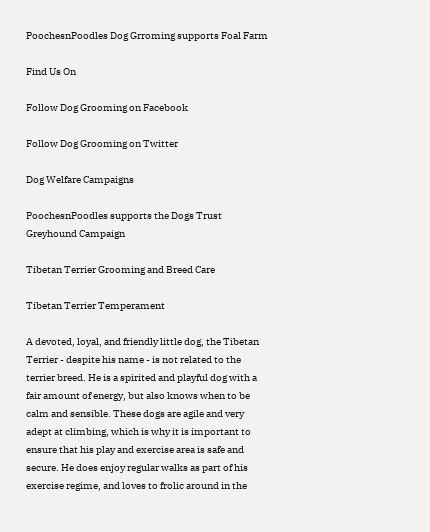PoochesnPoodles Dog Grroming supports Foal Farm

Find Us On

Follow Dog Grooming on Facebook

Follow Dog Grooming on Twitter

Dog Welfare Campaigns

PoochesnPoodles supports the Dogs Trust Greyhound Campaign

Tibetan Terrier Grooming and Breed Care

Tibetan Terrier Temperament

A devoted, loyal, and friendly little dog, the Tibetan Terrier - despite his name - is not related to the terrier breed. He is a spirited and playful dog with a fair amount of energy, but also knows when to be calm and sensible. These dogs are agile and very adept at climbing, which is why it is important to ensure that his play and exercise area is safe and secure. He does enjoy regular walks as part of his exercise regime, and loves to frolic around in the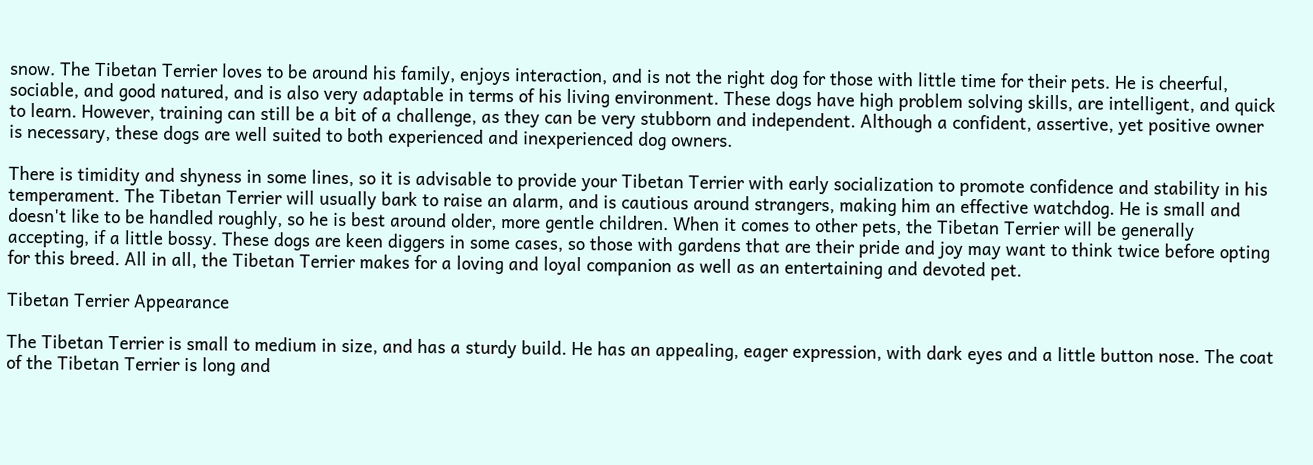snow. The Tibetan Terrier loves to be around his family, enjoys interaction, and is not the right dog for those with little time for their pets. He is cheerful, sociable, and good natured, and is also very adaptable in terms of his living environment. These dogs have high problem solving skills, are intelligent, and quick to learn. However, training can still be a bit of a challenge, as they can be very stubborn and independent. Although a confident, assertive, yet positive owner is necessary, these dogs are well suited to both experienced and inexperienced dog owners.

There is timidity and shyness in some lines, so it is advisable to provide your Tibetan Terrier with early socialization to promote confidence and stability in his temperament. The Tibetan Terrier will usually bark to raise an alarm, and is cautious around strangers, making him an effective watchdog. He is small and doesn't like to be handled roughly, so he is best around older, more gentle children. When it comes to other pets, the Tibetan Terrier will be generally accepting, if a little bossy. These dogs are keen diggers in some cases, so those with gardens that are their pride and joy may want to think twice before opting for this breed. All in all, the Tibetan Terrier makes for a loving and loyal companion as well as an entertaining and devoted pet.

Tibetan Terrier Appearance

The Tibetan Terrier is small to medium in size, and has a sturdy build. He has an appealing, eager expression, with dark eyes and a little button nose. The coat of the Tibetan Terrier is long and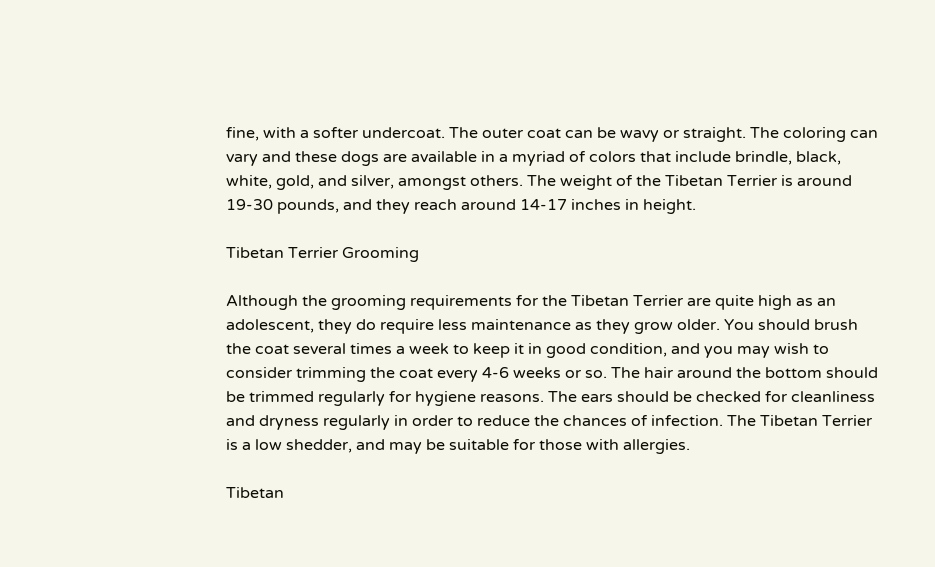fine, with a softer undercoat. The outer coat can be wavy or straight. The coloring can vary and these dogs are available in a myriad of colors that include brindle, black, white, gold, and silver, amongst others. The weight of the Tibetan Terrier is around 19-30 pounds, and they reach around 14-17 inches in height.

Tibetan Terrier Grooming

Although the grooming requirements for the Tibetan Terrier are quite high as an adolescent, they do require less maintenance as they grow older. You should brush the coat several times a week to keep it in good condition, and you may wish to consider trimming the coat every 4-6 weeks or so. The hair around the bottom should be trimmed regularly for hygiene reasons. The ears should be checked for cleanliness and dryness regularly in order to reduce the chances of infection. The Tibetan Terrier is a low shedder, and may be suitable for those with allergies.

Tibetan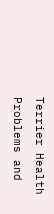Terrier Health Problems and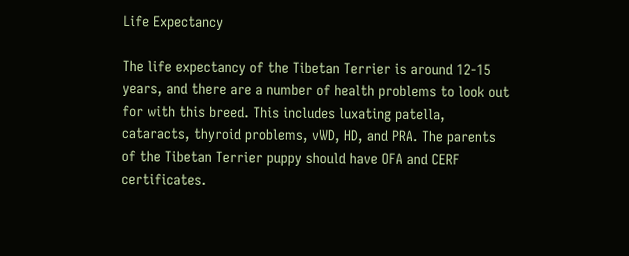Life Expectancy

The life expectancy of the Tibetan Terrier is around 12-15 years, and there are a number of health problems to look out for with this breed. This includes luxating patella, cataracts, thyroid problems, vWD, HD, and PRA. The parents of the Tibetan Terrier puppy should have OFA and CERF certificates.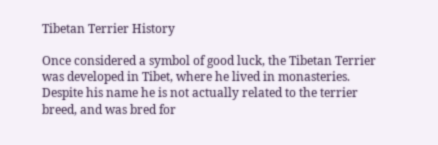Tibetan Terrier History

Once considered a symbol of good luck, the Tibetan Terrier was developed in Tibet, where he lived in monasteries. Despite his name he is not actually related to the terrier breed, and was bred for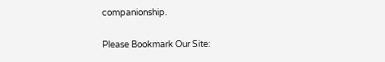companionship.

Please Bookmark Our Site: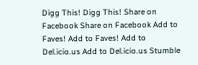Digg This! Digg This! Share on Facebook Share on Facebook Add to Faves! Add to Faves! Add to Del.icio.us Add to Del.icio.us Stumble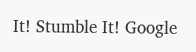It! Stumble It! Google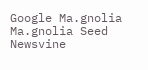Google Ma.gnolia Ma.gnolia Seed Newsvine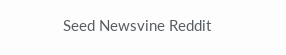Seed Newsvine Reddit